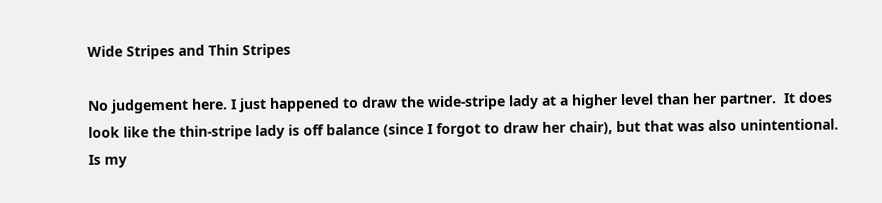Wide Stripes and Thin Stripes

No judgement here. I just happened to draw the wide-stripe lady at a higher level than her partner.  It does look like the thin-stripe lady is off balance (since I forgot to draw her chair), but that was also unintentional.  Is my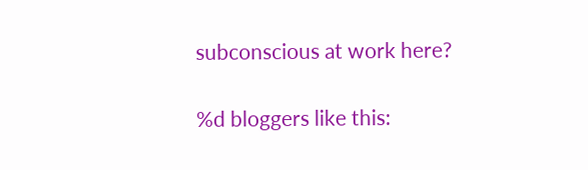subconscious at work here?

%d bloggers like this: